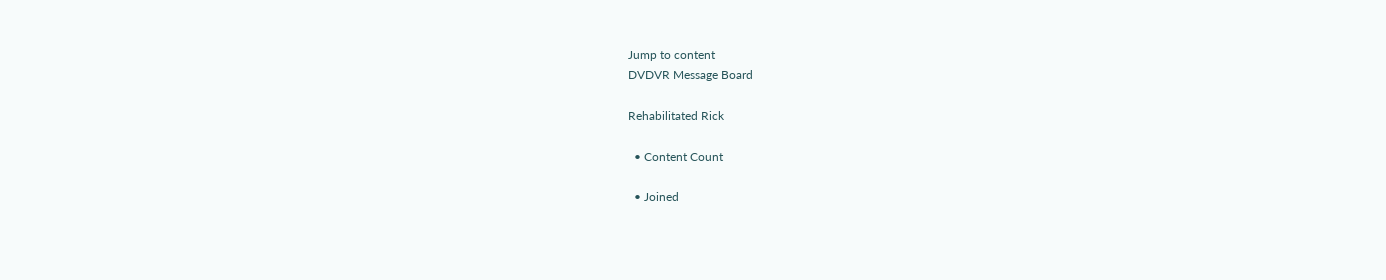Jump to content
DVDVR Message Board

Rehabilitated Rick

  • Content Count

  • Joined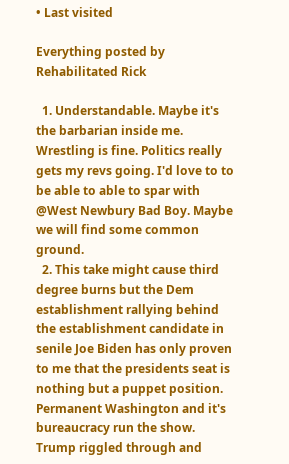• Last visited

Everything posted by Rehabilitated Rick

  1. Understandable. Maybe it's the barbarian inside me. Wrestling is fine. Politics really gets my revs going. I'd love to to be able to able to spar with @West Newbury Bad Boy. Maybe we will find some common ground.
  2. This take might cause third degree burns but the Dem establishment rallying behind the establishment candidate in senile Joe Biden has only proven to me that the presidents seat is nothing but a puppet position. Permanent Washington and it's bureaucracy run the show. Trump riggled through and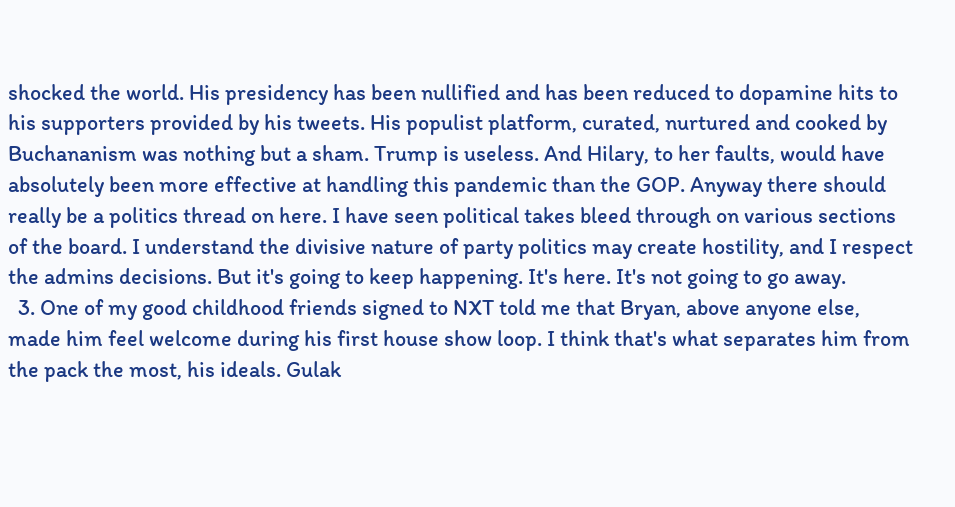shocked the world. His presidency has been nullified and has been reduced to dopamine hits to his supporters provided by his tweets. His populist platform, curated, nurtured and cooked by Buchananism was nothing but a sham. Trump is useless. And Hilary, to her faults, would have absolutely been more effective at handling this pandemic than the GOP. Anyway there should really be a politics thread on here. I have seen political takes bleed through on various sections of the board. I understand the divisive nature of party politics may create hostility, and I respect the admins decisions. But it's going to keep happening. It's here. It's not going to go away.
  3. One of my good childhood friends signed to NXT told me that Bryan, above anyone else, made him feel welcome during his first house show loop. I think that's what separates him from the pack the most, his ideals. Gulak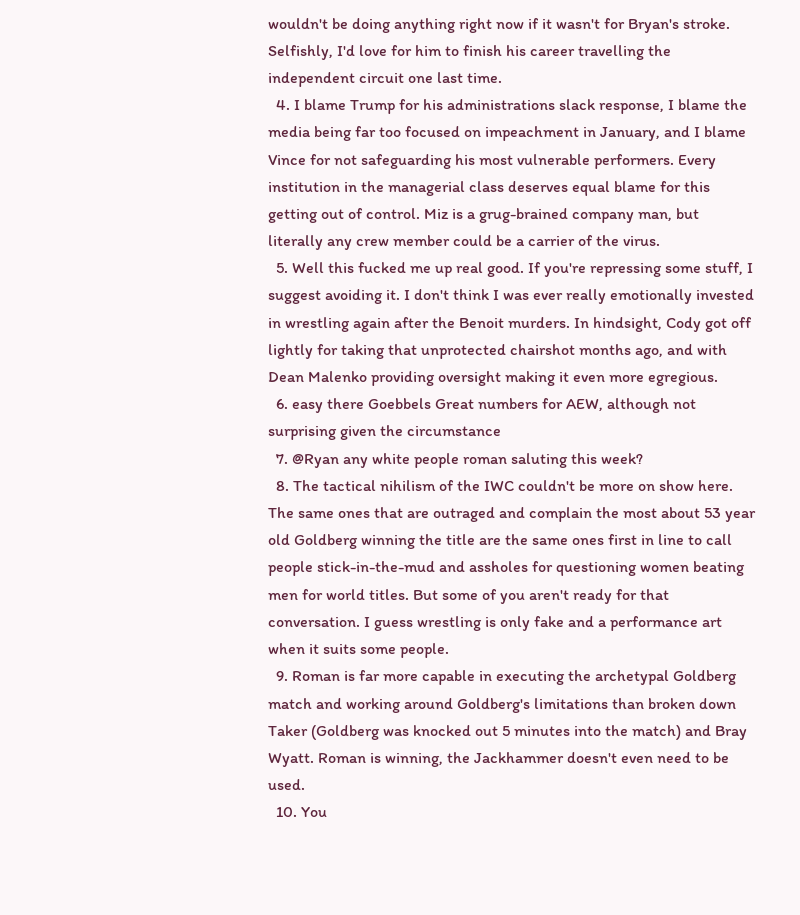wouldn't be doing anything right now if it wasn't for Bryan's stroke. Selfishly, I'd love for him to finish his career travelling the independent circuit one last time.
  4. I blame Trump for his administrations slack response, I blame the media being far too focused on impeachment in January, and I blame Vince for not safeguarding his most vulnerable performers. Every institution in the managerial class deserves equal blame for this getting out of control. Miz is a grug-brained company man, but literally any crew member could be a carrier of the virus.
  5. Well this fucked me up real good. If you're repressing some stuff, I suggest avoiding it. I don't think I was ever really emotionally invested in wrestling again after the Benoit murders. In hindsight, Cody got off lightly for taking that unprotected chairshot months ago, and with Dean Malenko providing oversight making it even more egregious.
  6. easy there Goebbels Great numbers for AEW, although not surprising given the circumstance
  7. @Ryan any white people roman saluting this week?
  8. The tactical nihilism of the IWC couldn't be more on show here. The same ones that are outraged and complain the most about 53 year old Goldberg winning the title are the same ones first in line to call people stick-in-the-mud and assholes for questioning women beating men for world titles. But some of you aren't ready for that conversation. I guess wrestling is only fake and a performance art when it suits some people.
  9. Roman is far more capable in executing the archetypal Goldberg match and working around Goldberg's limitations than broken down Taker (Goldberg was knocked out 5 minutes into the match) and Bray Wyatt. Roman is winning, the Jackhammer doesn't even need to be used.
  10. You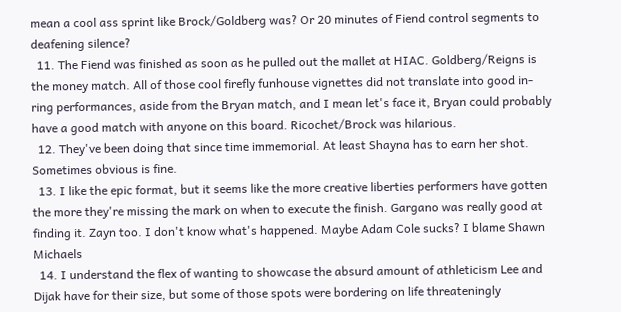mean a cool ass sprint like Brock/Goldberg was? Or 20 minutes of Fiend control segments to deafening silence?
  11. The Fiend was finished as soon as he pulled out the mallet at HIAC. Goldberg/Reigns is the money match. All of those cool firefly funhouse vignettes did not translate into good in-ring performances, aside from the Bryan match, and I mean let's face it, Bryan could probably have a good match with anyone on this board. Ricochet/Brock was hilarious.
  12. They've been doing that since time immemorial. At least Shayna has to earn her shot. Sometimes obvious is fine.
  13. I like the epic format, but it seems like the more creative liberties performers have gotten the more they're missing the mark on when to execute the finish. Gargano was really good at finding it. Zayn too. I don't know what's happened. Maybe Adam Cole sucks? I blame Shawn Michaels
  14. I understand the flex of wanting to showcase the absurd amount of athleticism Lee and Dijak have for their size, but some of those spots were bordering on life threateningly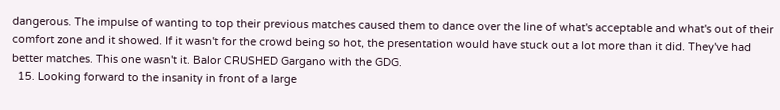dangerous. The impulse of wanting to top their previous matches caused them to dance over the line of what's acceptable and what's out of their comfort zone and it showed. If it wasn't for the crowd being so hot, the presentation would have stuck out a lot more than it did. They've had better matches. This one wasn't it. Balor CRUSHED Gargano with the GDG.
  15. Looking forward to the insanity in front of a large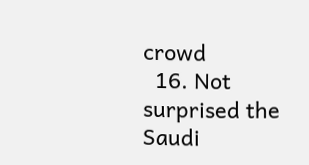crowd
  16. Not surprised the Saudi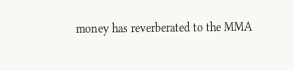money has reverberated to the MMA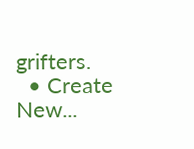grifters.
  • Create New...